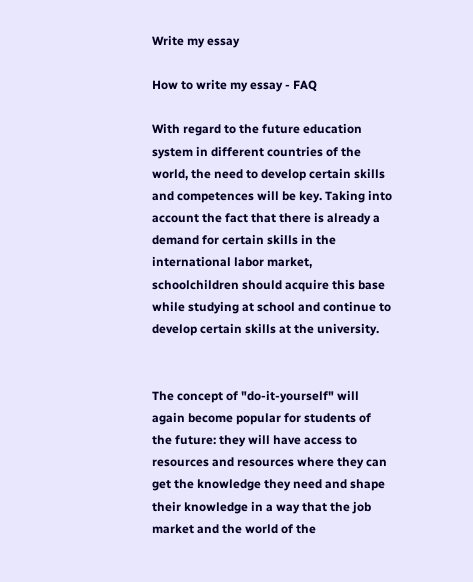Write my essay

How to write my essay - FAQ

With regard to the future education system in different countries of the world, the need to develop certain skills and competences will be key. Taking into account the fact that there is already a demand for certain skills in the international labor market, schoolchildren should acquire this base while studying at school and continue to develop certain skills at the university.


The concept of "do-it-yourself" will again become popular for students of the future: they will have access to resources and resources where they can get the knowledge they need and shape their knowledge in a way that the job market and the world of the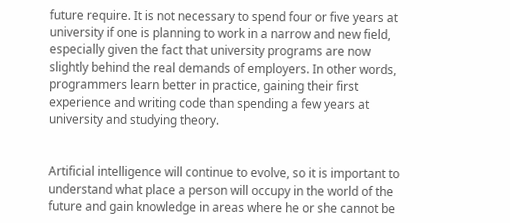future require. It is not necessary to spend four or five years at university if one is planning to work in a narrow and new field, especially given the fact that university programs are now slightly behind the real demands of employers. In other words, programmers learn better in practice, gaining their first experience and writing code than spending a few years at university and studying theory.


Artificial intelligence will continue to evolve, so it is important to understand what place a person will occupy in the world of the future and gain knowledge in areas where he or she cannot be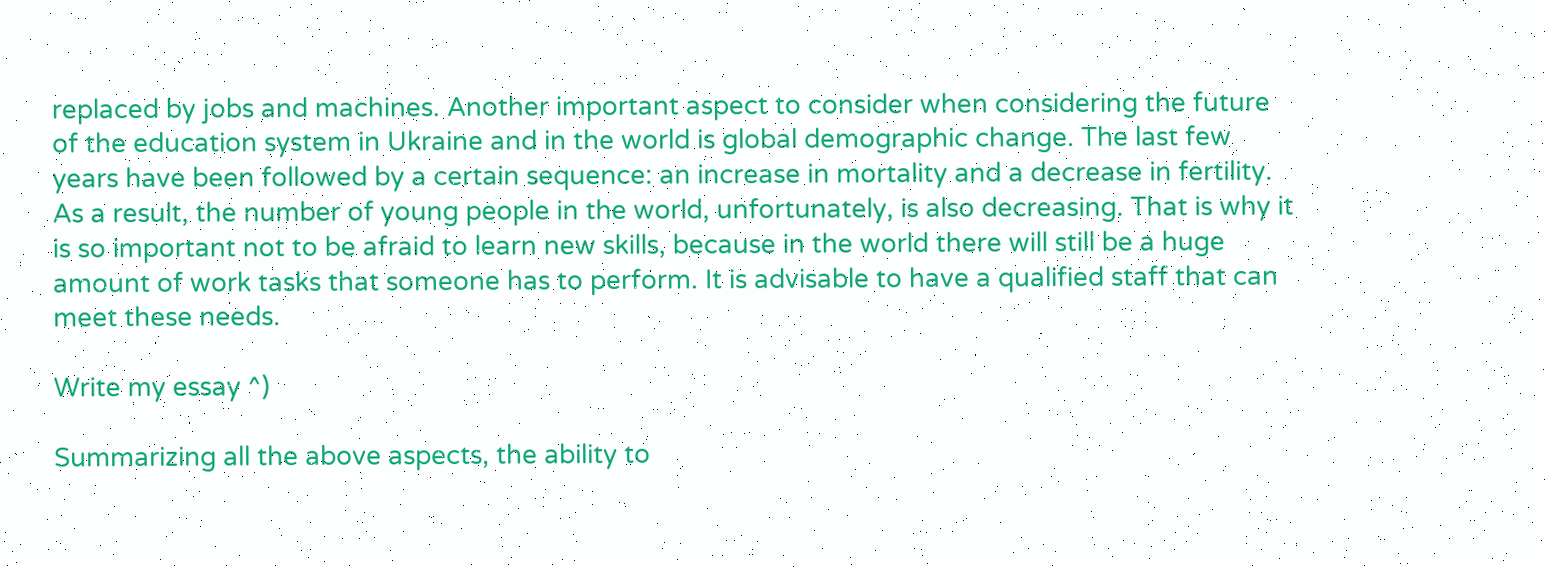replaced by jobs and machines. Another important aspect to consider when considering the future of the education system in Ukraine and in the world is global demographic change. The last few years have been followed by a certain sequence: an increase in mortality and a decrease in fertility. As a result, the number of young people in the world, unfortunately, is also decreasing. That is why it is so important not to be afraid to learn new skills, because in the world there will still be a huge amount of work tasks that someone has to perform. It is advisable to have a qualified staff that can meet these needs.

Write my essay ^)

Summarizing all the above aspects, the ability to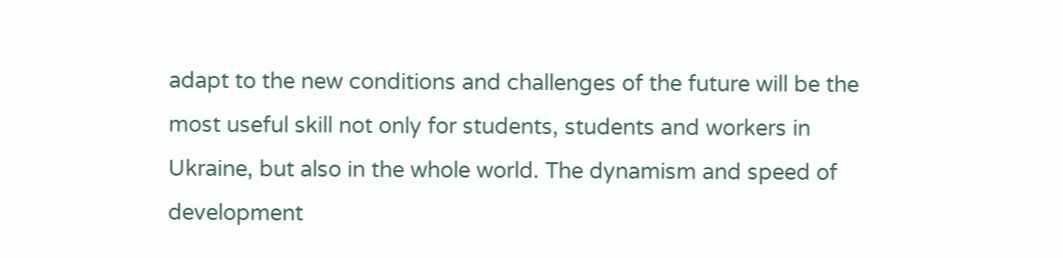adapt to the new conditions and challenges of the future will be the most useful skill not only for students, students and workers in Ukraine, but also in the whole world. The dynamism and speed of development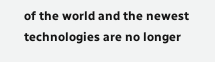of the world and the newest technologies are no longer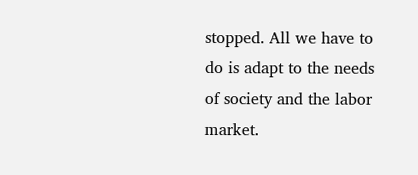stopped. All we have to do is adapt to the needs of society and the labor market.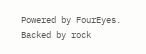Powered by FourEyes.
Backed by rock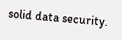solid data security.